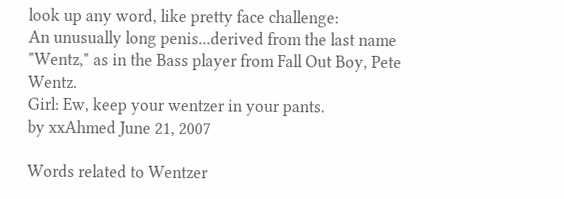look up any word, like pretty face challenge:
An unusually long penis...derived from the last name "Wentz," as in the Bass player from Fall Out Boy, Pete Wentz.
Girl: Ew, keep your wentzer in your pants.
by xxAhmed June 21, 2007

Words related to Wentzer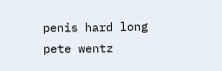penis hard long pete wentz